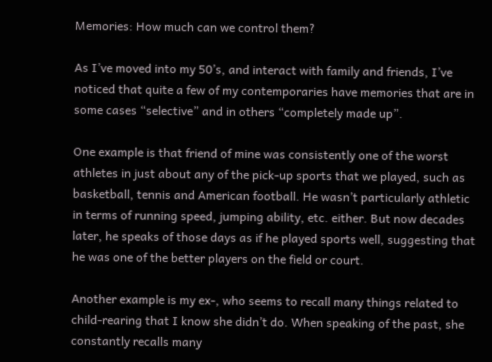Memories: How much can we control them?

As I’ve moved into my 50’s, and interact with family and friends, I’ve noticed that quite a few of my contemporaries have memories that are in some cases “selective” and in others “completely made up”.

One example is that friend of mine was consistently one of the worst athletes in just about any of the pick-up sports that we played, such as basketball, tennis and American football. He wasn’t particularly athletic in terms of running speed, jumping ability, etc. either. But now decades later, he speaks of those days as if he played sports well, suggesting that he was one of the better players on the field or court.

Another example is my ex-, who seems to recall many things related to child-rearing that I know she didn’t do. When speaking of the past, she constantly recalls many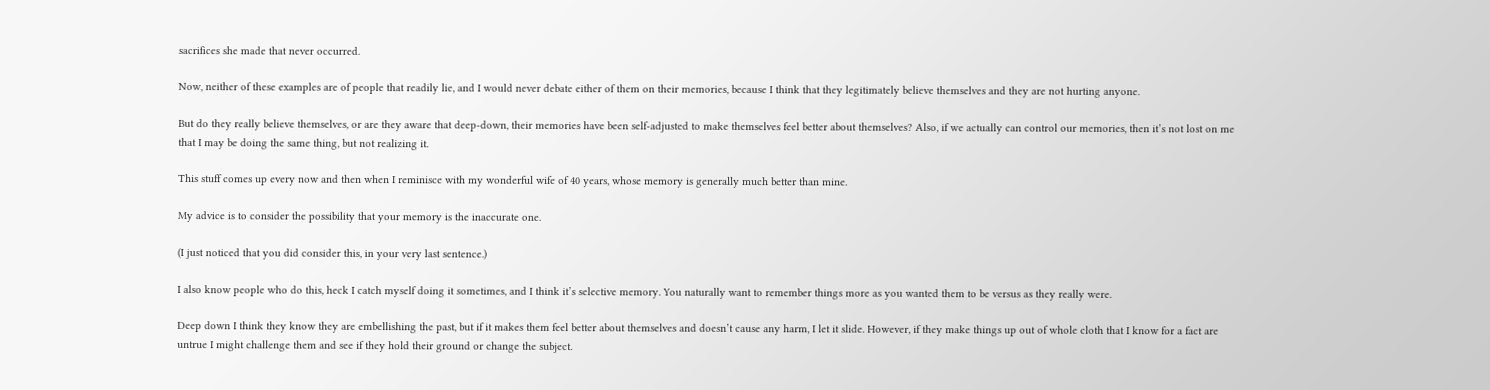sacrifices she made that never occurred.

Now, neither of these examples are of people that readily lie, and I would never debate either of them on their memories, because I think that they legitimately believe themselves and they are not hurting anyone.

But do they really believe themselves, or are they aware that deep-down, their memories have been self-adjusted to make themselves feel better about themselves? Also, if we actually can control our memories, then it’s not lost on me that I may be doing the same thing, but not realizing it.

This stuff comes up every now and then when I reminisce with my wonderful wife of 40 years, whose memory is generally much better than mine.

My advice is to consider the possibility that your memory is the inaccurate one.

(I just noticed that you did consider this, in your very last sentence.)

I also know people who do this, heck I catch myself doing it sometimes, and I think it’s selective memory. You naturally want to remember things more as you wanted them to be versus as they really were.

Deep down I think they know they are embellishing the past, but if it makes them feel better about themselves and doesn’t cause any harm, I let it slide. However, if they make things up out of whole cloth that I know for a fact are untrue I might challenge them and see if they hold their ground or change the subject.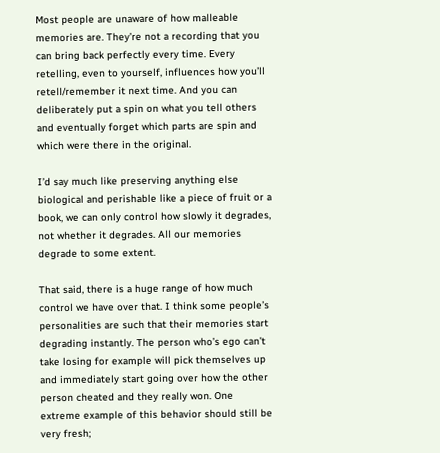Most people are unaware of how malleable memories are. They’re not a recording that you can bring back perfectly every time. Every retelling, even to yourself, influences how you’ll retell/remember it next time. And you can deliberately put a spin on what you tell others and eventually forget which parts are spin and which were there in the original.

I’d say much like preserving anything else biological and perishable like a piece of fruit or a book, we can only control how slowly it degrades, not whether it degrades. All our memories degrade to some extent.

That said, there is a huge range of how much control we have over that. I think some people’s personalities are such that their memories start degrading instantly. The person who’s ego can’t take losing for example will pick themselves up and immediately start going over how the other person cheated and they really won. One extreme example of this behavior should still be very fresh;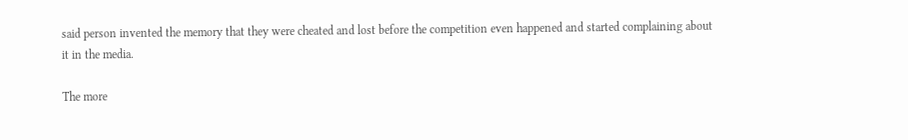said person invented the memory that they were cheated and lost before the competition even happened and started complaining about it in the media.

The more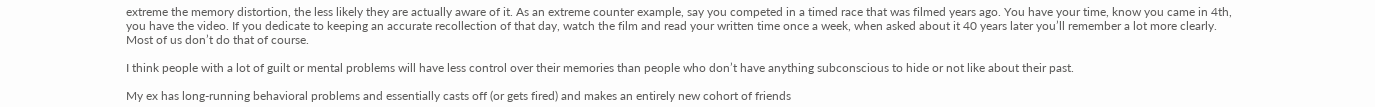extreme the memory distortion, the less likely they are actually aware of it. As an extreme counter example, say you competed in a timed race that was filmed years ago. You have your time, know you came in 4th, you have the video. If you dedicate to keeping an accurate recollection of that day, watch the film and read your written time once a week, when asked about it 40 years later you’ll remember a lot more clearly. Most of us don’t do that of course.

I think people with a lot of guilt or mental problems will have less control over their memories than people who don’t have anything subconscious to hide or not like about their past.

My ex has long-running behavioral problems and essentially casts off (or gets fired) and makes an entirely new cohort of friends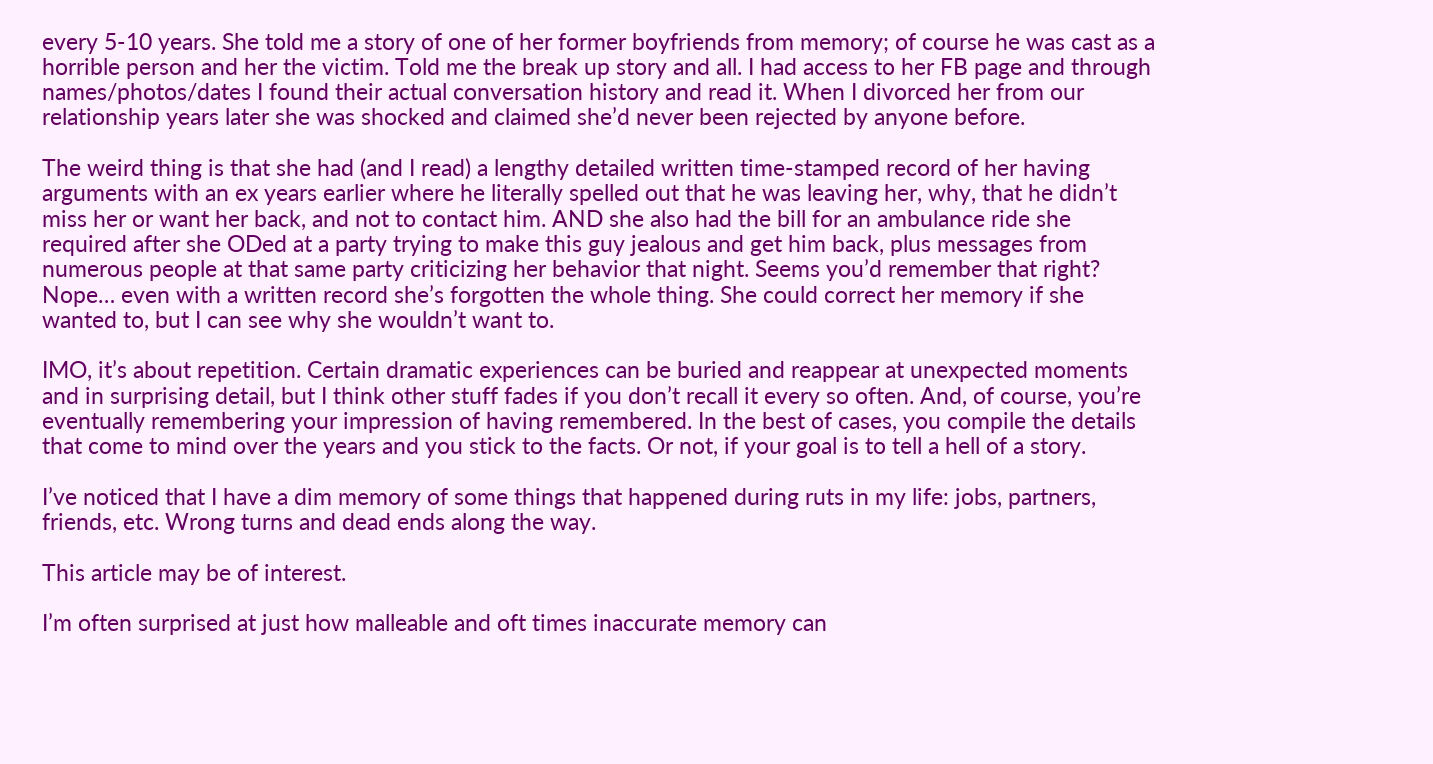every 5-10 years. She told me a story of one of her former boyfriends from memory; of course he was cast as a horrible person and her the victim. Told me the break up story and all. I had access to her FB page and through names/photos/dates I found their actual conversation history and read it. When I divorced her from our relationship years later she was shocked and claimed she’d never been rejected by anyone before.

The weird thing is that she had (and I read) a lengthy detailed written time-stamped record of her having arguments with an ex years earlier where he literally spelled out that he was leaving her, why, that he didn’t miss her or want her back, and not to contact him. AND she also had the bill for an ambulance ride she required after she ODed at a party trying to make this guy jealous and get him back, plus messages from numerous people at that same party criticizing her behavior that night. Seems you’d remember that right? Nope… even with a written record she’s forgotten the whole thing. She could correct her memory if she wanted to, but I can see why she wouldn’t want to.

IMO, it’s about repetition. Certain dramatic experiences can be buried and reappear at unexpected moments and in surprising detail, but I think other stuff fades if you don’t recall it every so often. And, of course, you’re eventually remembering your impression of having remembered. In the best of cases, you compile the details that come to mind over the years and you stick to the facts. Or not, if your goal is to tell a hell of a story.

I’ve noticed that I have a dim memory of some things that happened during ruts in my life: jobs, partners, friends, etc. Wrong turns and dead ends along the way.

This article may be of interest.

I’m often surprised at just how malleable and oft times inaccurate memory can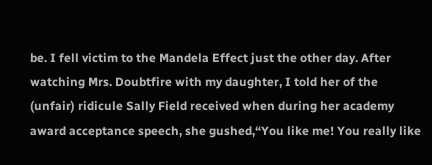be. I fell victim to the Mandela Effect just the other day. After watching Mrs. Doubtfire with my daughter, I told her of the (unfair) ridicule Sally Field received when during her academy award acceptance speech, she gushed,“You like me! You really like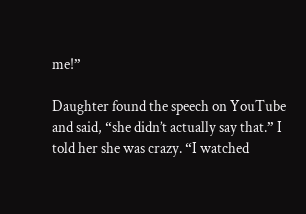me!”

Daughter found the speech on YouTube and said, “she didn’t actually say that.” I told her she was crazy. “I watched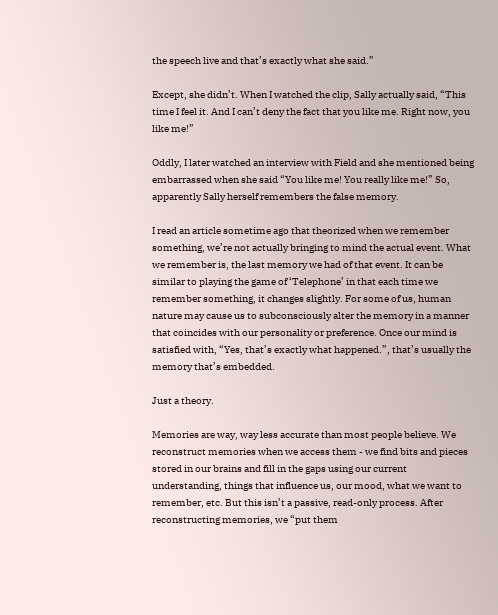the speech live and that’s exactly what she said.”

Except, she didn’t. When I watched the clip, Sally actually said, “This time I feel it. And I can’t deny the fact that you like me. Right now, you like me!”

Oddly, I later watched an interview with Field and she mentioned being embarrassed when she said “You like me! You really like me!” So, apparently Sally herself remembers the false memory.

I read an article sometime ago that theorized when we remember something, we’re not actually bringing to mind the actual event. What we remember is, the last memory we had of that event. It can be similar to playing the game of ‘Telephone’ in that each time we remember something, it changes slightly. For some of us, human nature may cause us to subconsciously alter the memory in a manner that coincides with our personality or preference. Once our mind is satisfied with, “Yes, that’s exactly what happened.”, that’s usually the memory that’s embedded.

Just a theory.

Memories are way, way less accurate than most people believe. We reconstruct memories when we access them - we find bits and pieces stored in our brains and fill in the gaps using our current understanding, things that influence us, our mood, what we want to remember, etc. But this isn’t a passive, read-only process. After reconstructing memories, we “put them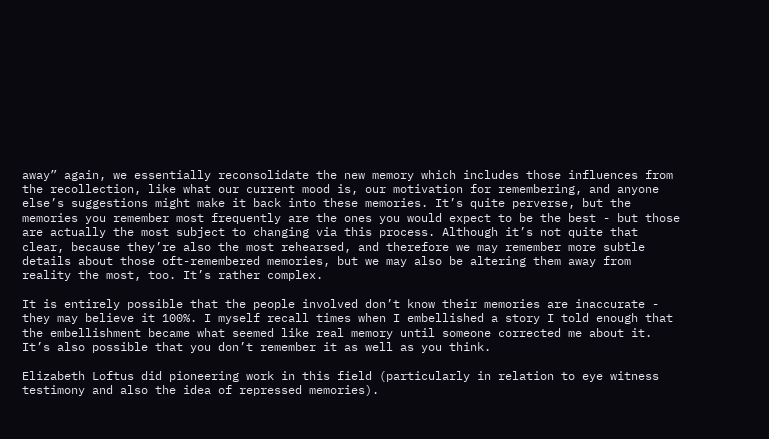away” again, we essentially reconsolidate the new memory which includes those influences from the recollection, like what our current mood is, our motivation for remembering, and anyone else’s suggestions might make it back into these memories. It’s quite perverse, but the memories you remember most frequently are the ones you would expect to be the best - but those are actually the most subject to changing via this process. Although it’s not quite that clear, because they’re also the most rehearsed, and therefore we may remember more subtle details about those oft-remembered memories, but we may also be altering them away from reality the most, too. It’s rather complex.

It is entirely possible that the people involved don’t know their memories are inaccurate - they may believe it 100%. I myself recall times when I embellished a story I told enough that the embellishment became what seemed like real memory until someone corrected me about it. It’s also possible that you don’t remember it as well as you think.

Elizabeth Loftus did pioneering work in this field (particularly in relation to eye witness testimony and also the idea of repressed memories).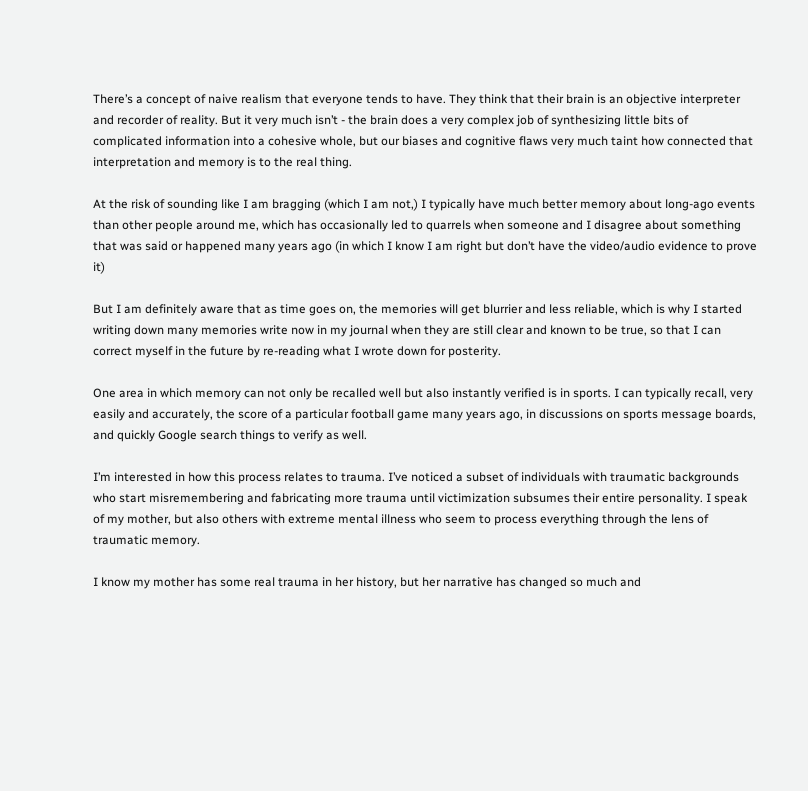There’s a concept of naive realism that everyone tends to have. They think that their brain is an objective interpreter and recorder of reality. But it very much isn’t - the brain does a very complex job of synthesizing little bits of complicated information into a cohesive whole, but our biases and cognitive flaws very much taint how connected that interpretation and memory is to the real thing.

At the risk of sounding like I am bragging (which I am not,) I typically have much better memory about long-ago events than other people around me, which has occasionally led to quarrels when someone and I disagree about something that was said or happened many years ago (in which I know I am right but don’t have the video/audio evidence to prove it)

But I am definitely aware that as time goes on, the memories will get blurrier and less reliable, which is why I started writing down many memories write now in my journal when they are still clear and known to be true, so that I can correct myself in the future by re-reading what I wrote down for posterity.

One area in which memory can not only be recalled well but also instantly verified is in sports. I can typically recall, very easily and accurately, the score of a particular football game many years ago, in discussions on sports message boards, and quickly Google search things to verify as well.

I’m interested in how this process relates to trauma. I’ve noticed a subset of individuals with traumatic backgrounds who start misremembering and fabricating more trauma until victimization subsumes their entire personality. I speak of my mother, but also others with extreme mental illness who seem to process everything through the lens of traumatic memory.

I know my mother has some real trauma in her history, but her narrative has changed so much and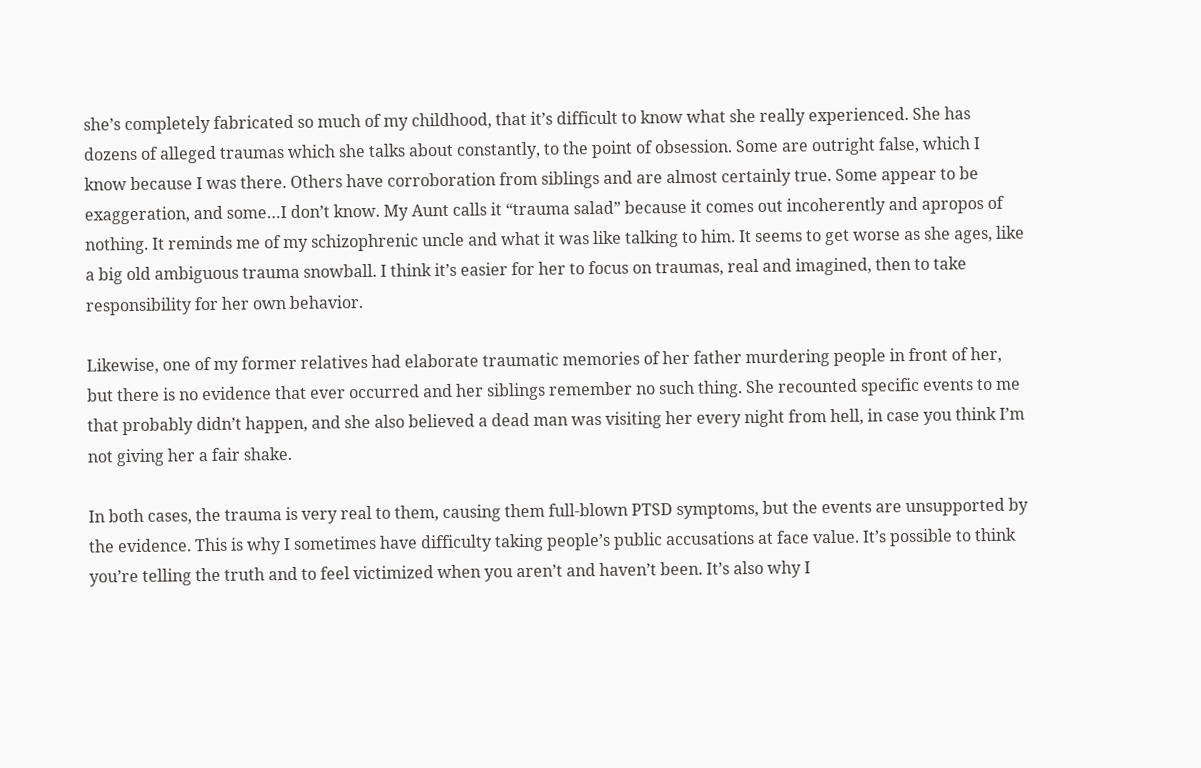she’s completely fabricated so much of my childhood, that it’s difficult to know what she really experienced. She has dozens of alleged traumas which she talks about constantly, to the point of obsession. Some are outright false, which I know because I was there. Others have corroboration from siblings and are almost certainly true. Some appear to be exaggeration, and some…I don’t know. My Aunt calls it “trauma salad” because it comes out incoherently and apropos of nothing. It reminds me of my schizophrenic uncle and what it was like talking to him. It seems to get worse as she ages, like a big old ambiguous trauma snowball. I think it’s easier for her to focus on traumas, real and imagined, then to take responsibility for her own behavior.

Likewise, one of my former relatives had elaborate traumatic memories of her father murdering people in front of her, but there is no evidence that ever occurred and her siblings remember no such thing. She recounted specific events to me that probably didn’t happen, and she also believed a dead man was visiting her every night from hell, in case you think I’m not giving her a fair shake.

In both cases, the trauma is very real to them, causing them full-blown PTSD symptoms, but the events are unsupported by the evidence. This is why I sometimes have difficulty taking people’s public accusations at face value. It’s possible to think you’re telling the truth and to feel victimized when you aren’t and haven’t been. It’s also why I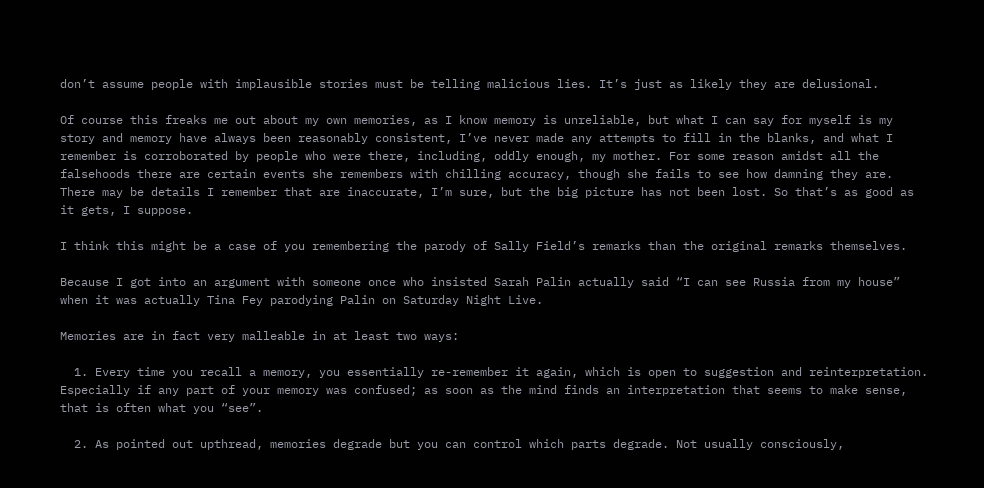don’t assume people with implausible stories must be telling malicious lies. It’s just as likely they are delusional.

Of course this freaks me out about my own memories, as I know memory is unreliable, but what I can say for myself is my story and memory have always been reasonably consistent, I’ve never made any attempts to fill in the blanks, and what I remember is corroborated by people who were there, including, oddly enough, my mother. For some reason amidst all the falsehoods there are certain events she remembers with chilling accuracy, though she fails to see how damning they are. There may be details I remember that are inaccurate, I’m sure, but the big picture has not been lost. So that’s as good as it gets, I suppose.

I think this might be a case of you remembering the parody of Sally Field’s remarks than the original remarks themselves.

Because I got into an argument with someone once who insisted Sarah Palin actually said “I can see Russia from my house” when it was actually Tina Fey parodying Palin on Saturday Night Live.

Memories are in fact very malleable in at least two ways:

  1. Every time you recall a memory, you essentially re-remember it again, which is open to suggestion and reinterpretation. Especially if any part of your memory was confused; as soon as the mind finds an interpretation that seems to make sense, that is often what you “see”.

  2. As pointed out upthread, memories degrade but you can control which parts degrade. Not usually consciously,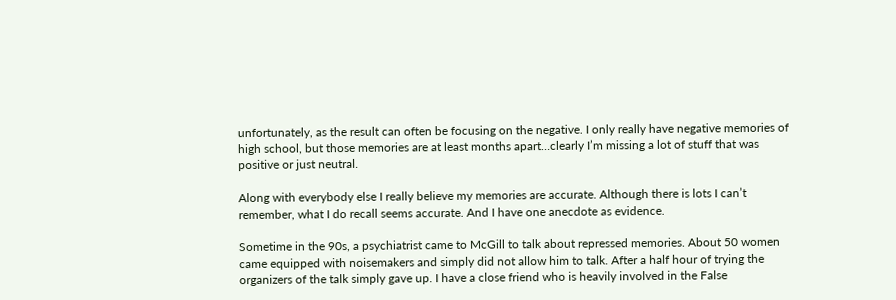unfortunately, as the result can often be focusing on the negative. I only really have negative memories of high school, but those memories are at least months apart…clearly I’m missing a lot of stuff that was positive or just neutral.

Along with everybody else I really believe my memories are accurate. Although there is lots I can’t remember, what I do recall seems accurate. And I have one anecdote as evidence.

Sometime in the 90s, a psychiatrist came to McGill to talk about repressed memories. About 50 women came equipped with noisemakers and simply did not allow him to talk. After a half hour of trying the organizers of the talk simply gave up. I have a close friend who is heavily involved in the False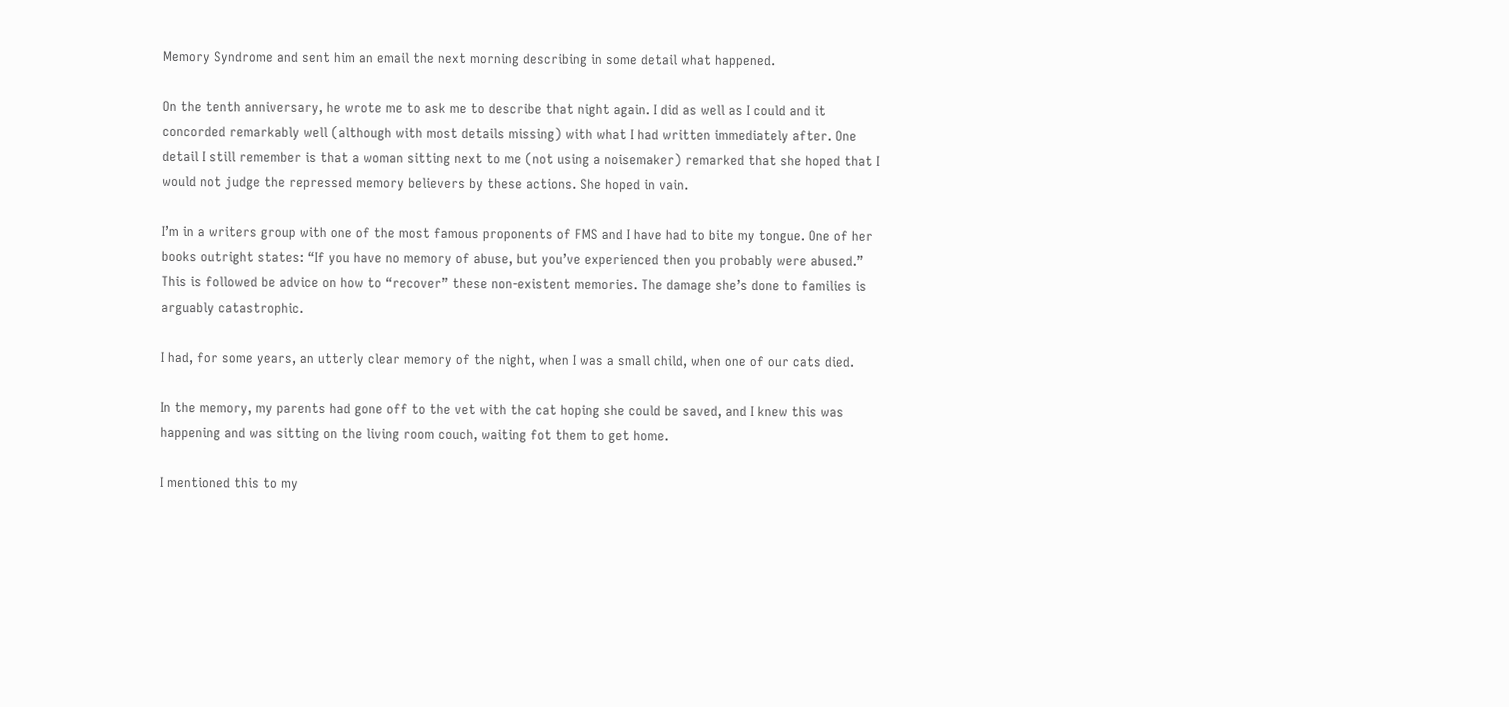Memory Syndrome and sent him an email the next morning describing in some detail what happened.

On the tenth anniversary, he wrote me to ask me to describe that night again. I did as well as I could and it concorded remarkably well (although with most details missing) with what I had written immediately after. One detail I still remember is that a woman sitting next to me (not using a noisemaker) remarked that she hoped that I would not judge the repressed memory believers by these actions. She hoped in vain.

I’m in a writers group with one of the most famous proponents of FMS and I have had to bite my tongue. One of her books outright states: “If you have no memory of abuse, but you’ve experienced then you probably were abused.” This is followed be advice on how to “recover” these non-existent memories. The damage she’s done to families is arguably catastrophic.

I had, for some years, an utterly clear memory of the night, when I was a small child, when one of our cats died.

In the memory, my parents had gone off to the vet with the cat hoping she could be saved, and I knew this was happening and was sitting on the living room couch, waiting fot them to get home.

I mentioned this to my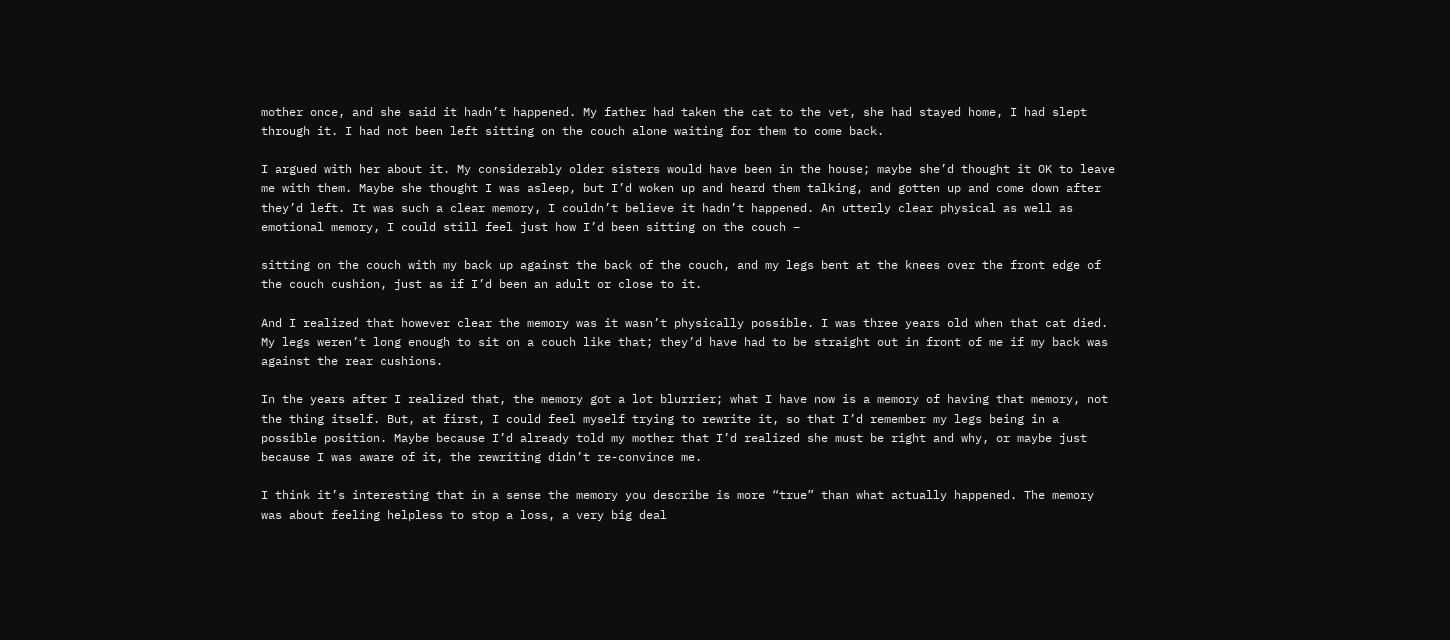mother once, and she said it hadn’t happened. My father had taken the cat to the vet, she had stayed home, I had slept through it. I had not been left sitting on the couch alone waiting for them to come back.

I argued with her about it. My considerably older sisters would have been in the house; maybe she’d thought it OK to leave me with them. Maybe she thought I was asleep, but I’d woken up and heard them talking, and gotten up and come down after they’d left. It was such a clear memory, I couldn’t believe it hadn’t happened. An utterly clear physical as well as emotional memory, I could still feel just how I’d been sitting on the couch –

sitting on the couch with my back up against the back of the couch, and my legs bent at the knees over the front edge of the couch cushion, just as if I’d been an adult or close to it.

And I realized that however clear the memory was it wasn’t physically possible. I was three years old when that cat died. My legs weren’t long enough to sit on a couch like that; they’d have had to be straight out in front of me if my back was against the rear cushions.

In the years after I realized that, the memory got a lot blurrier; what I have now is a memory of having that memory, not the thing itself. But, at first, I could feel myself trying to rewrite it, so that I’d remember my legs being in a possible position. Maybe because I’d already told my mother that I’d realized she must be right and why, or maybe just because I was aware of it, the rewriting didn’t re-convince me.

I think it’s interesting that in a sense the memory you describe is more “true” than what actually happened. The memory was about feeling helpless to stop a loss, a very big deal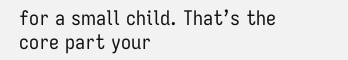for a small child. That’s the core part your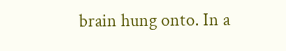brain hung onto. In a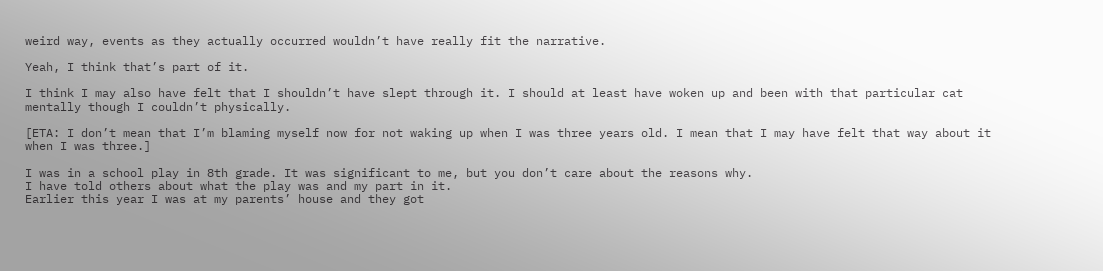weird way, events as they actually occurred wouldn’t have really fit the narrative.

Yeah, I think that’s part of it.

I think I may also have felt that I shouldn’t have slept through it. I should at least have woken up and been with that particular cat mentally though I couldn’t physically.

[ETA: I don’t mean that I’m blaming myself now for not waking up when I was three years old. I mean that I may have felt that way about it when I was three.]

I was in a school play in 8th grade. It was significant to me, but you don’t care about the reasons why.
I have told others about what the play was and my part in it.
Earlier this year I was at my parents’ house and they got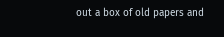out a box of old papers and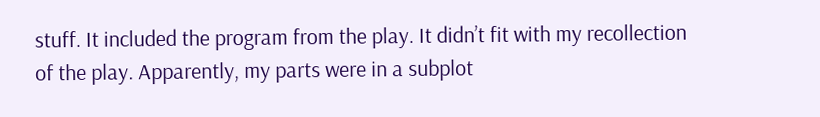stuff. It included the program from the play. It didn’t fit with my recollection of the play. Apparently, my parts were in a subplot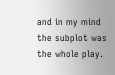and in my mind the subplot was the whole play.